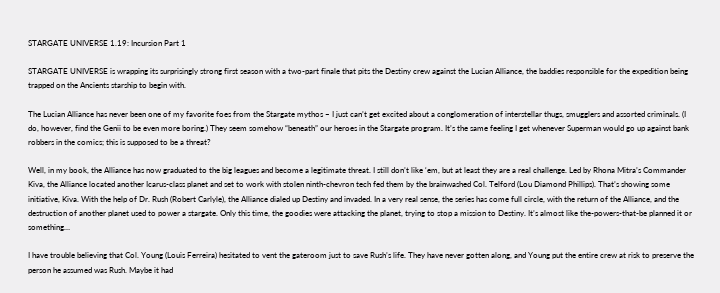STARGATE UNIVERSE 1.19: Incursion Part 1

STARGATE UNIVERSE is wrapping its surprisingly strong first season with a two-part finale that pits the Destiny crew against the Lucian Alliance, the baddies responsible for the expedition being trapped on the Ancients starship to begin with.

The Lucian Alliance has never been one of my favorite foes from the Stargate mythos – I just can’t get excited about a conglomeration of interstellar thugs, smugglers and assorted criminals. (I do, however, find the Genii to be even more boring.) They seem somehow “beneath” our heroes in the Stargate program. It’s the same feeling I get whenever Superman would go up against bank robbers in the comics; this is supposed to be a threat?

Well, in my book, the Alliance has now graduated to the big leagues and become a legitimate threat. I still don’t like ‘em, but at least they are a real challenge. Led by Rhona Mitra’s Commander Kiva, the Alliance located another Icarus-class planet and set to work with stolen ninth-chevron tech fed them by the brainwashed Col. Telford (Lou Diamond Phillips). That’s showing some initiative, Kiva. With the help of Dr. Rush (Robert Carlyle), the Alliance dialed up Destiny and invaded. In a very real sense, the series has come full circle, with the return of the Alliance, and the destruction of another planet used to power a stargate. Only this time, the goodies were attacking the planet, trying to stop a mission to Destiny. It’s almost like the-powers-that-be planned it or something…

I have trouble believing that Col. Young (Louis Ferreira) hesitated to vent the gateroom just to save Rush’s life. They have never gotten along, and Young put the entire crew at risk to preserve the person he assumed was Rush. Maybe it had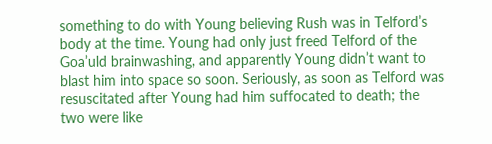something to do with Young believing Rush was in Telford’s body at the time. Young had only just freed Telford of the Goa’uld brainwashing, and apparently Young didn’t want to blast him into space so soon. Seriously, as soon as Telford was resuscitated after Young had him suffocated to death; the two were like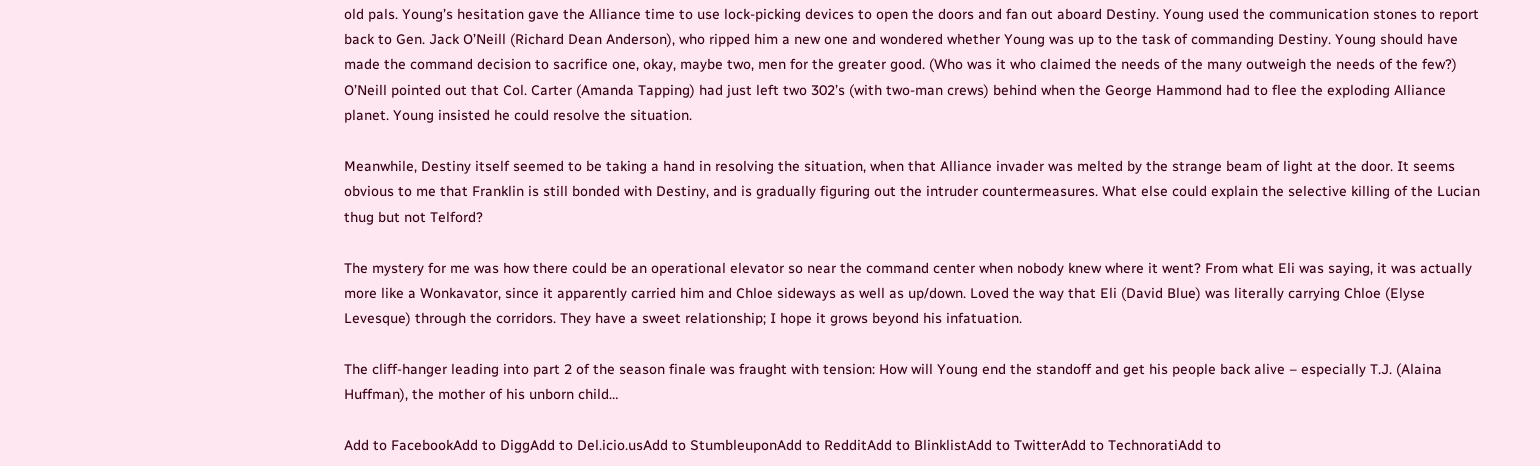old pals. Young’s hesitation gave the Alliance time to use lock-picking devices to open the doors and fan out aboard Destiny. Young used the communication stones to report back to Gen. Jack O’Neill (Richard Dean Anderson), who ripped him a new one and wondered whether Young was up to the task of commanding Destiny. Young should have made the command decision to sacrifice one, okay, maybe two, men for the greater good. (Who was it who claimed the needs of the many outweigh the needs of the few?) O’Neill pointed out that Col. Carter (Amanda Tapping) had just left two 302’s (with two-man crews) behind when the George Hammond had to flee the exploding Alliance planet. Young insisted he could resolve the situation.

Meanwhile, Destiny itself seemed to be taking a hand in resolving the situation, when that Alliance invader was melted by the strange beam of light at the door. It seems obvious to me that Franklin is still bonded with Destiny, and is gradually figuring out the intruder countermeasures. What else could explain the selective killing of the Lucian thug but not Telford?

The mystery for me was how there could be an operational elevator so near the command center when nobody knew where it went? From what Eli was saying, it was actually more like a Wonkavator, since it apparently carried him and Chloe sideways as well as up/down. Loved the way that Eli (David Blue) was literally carrying Chloe (Elyse Levesque) through the corridors. They have a sweet relationship; I hope it grows beyond his infatuation.

The cliff-hanger leading into part 2 of the season finale was fraught with tension: How will Young end the standoff and get his people back alive – especially T.J. (Alaina Huffman), the mother of his unborn child…

Add to FacebookAdd to DiggAdd to Del.icio.usAdd to StumbleuponAdd to RedditAdd to BlinklistAdd to TwitterAdd to TechnoratiAdd to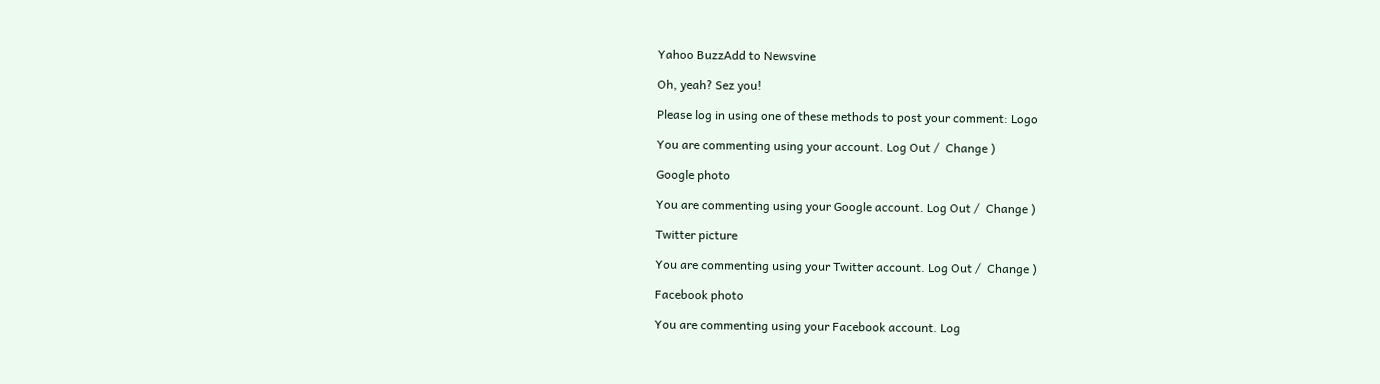Yahoo BuzzAdd to Newsvine

Oh, yeah? Sez you!

Please log in using one of these methods to post your comment: Logo

You are commenting using your account. Log Out /  Change )

Google photo

You are commenting using your Google account. Log Out /  Change )

Twitter picture

You are commenting using your Twitter account. Log Out /  Change )

Facebook photo

You are commenting using your Facebook account. Log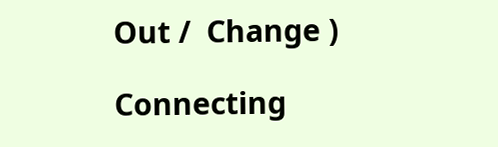Out /  Change )

Connecting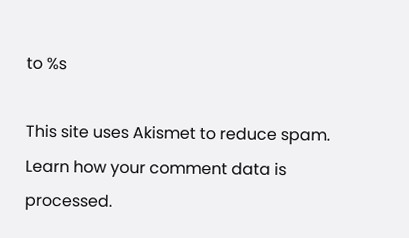to %s

This site uses Akismet to reduce spam. Learn how your comment data is processed.